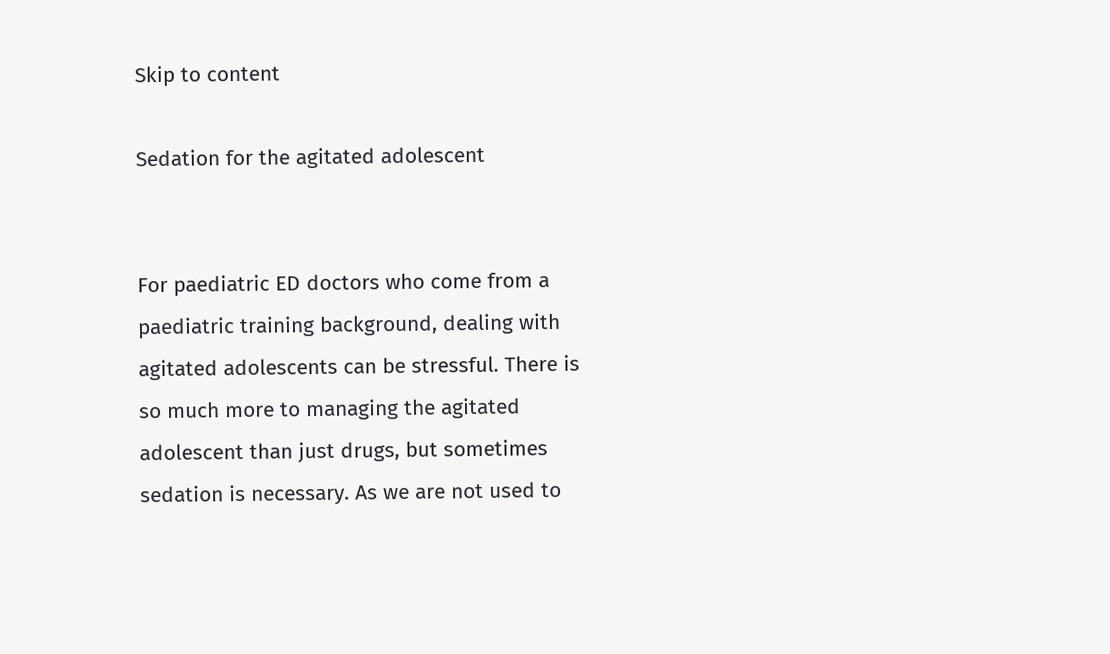Skip to content

Sedation for the agitated adolescent


For paediatric ED doctors who come from a paediatric training background, dealing with agitated adolescents can be stressful. There is so much more to managing the agitated adolescent than just drugs, but sometimes sedation is necessary. As we are not used to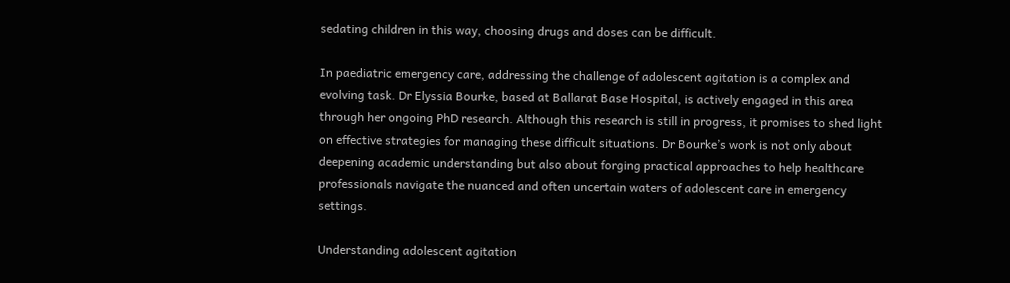sedating children in this way, choosing drugs and doses can be difficult.

In paediatric emergency care, addressing the challenge of adolescent agitation is a complex and evolving task. Dr Elyssia Bourke, based at Ballarat Base Hospital, is actively engaged in this area through her ongoing PhD research. Although this research is still in progress, it promises to shed light on effective strategies for managing these difficult situations. Dr Bourke’s work is not only about deepening academic understanding but also about forging practical approaches to help healthcare professionals navigate the nuanced and often uncertain waters of adolescent care in emergency settings.

Understanding adolescent agitation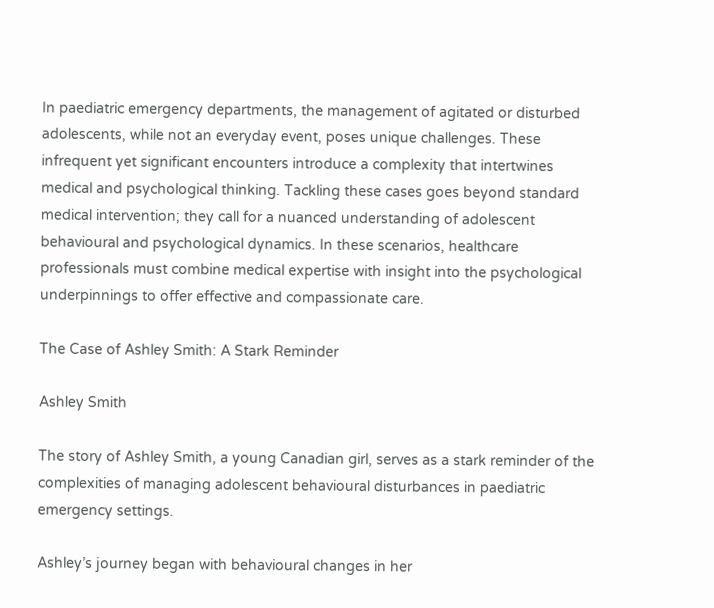In paediatric emergency departments, the management of agitated or disturbed adolescents, while not an everyday event, poses unique challenges. These infrequent yet significant encounters introduce a complexity that intertwines medical and psychological thinking. Tackling these cases goes beyond standard medical intervention; they call for a nuanced understanding of adolescent behavioural and psychological dynamics. In these scenarios, healthcare professionals must combine medical expertise with insight into the psychological underpinnings to offer effective and compassionate care.

The Case of Ashley Smith: A Stark Reminder

Ashley Smith

The story of Ashley Smith, a young Canadian girl, serves as a stark reminder of the complexities of managing adolescent behavioural disturbances in paediatric emergency settings.

Ashley’s journey began with behavioural changes in her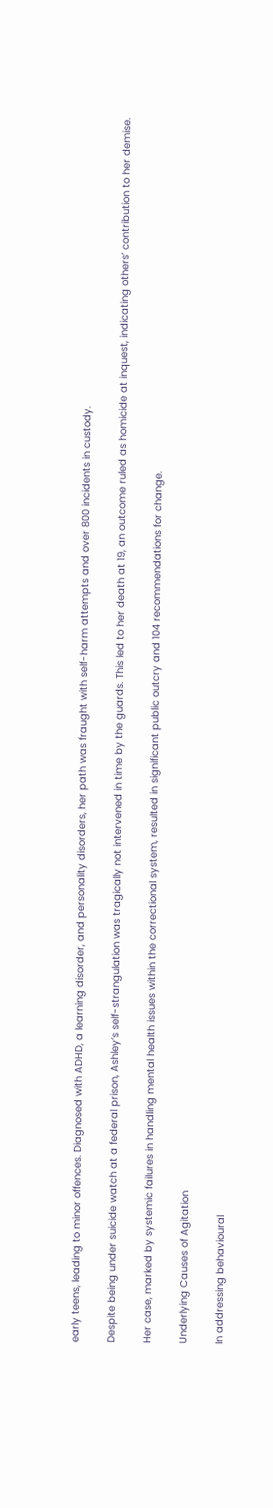early teens, leading to minor offences. Diagnosed with ADHD, a learning disorder, and personality disorders, her path was fraught with self-harm attempts and over 800 incidents in custody.

Despite being under suicide watch at a federal prison, Ashley’s self-strangulation was tragically not intervened in time by the guards. This led to her death at 19, an outcome ruled as homicide at inquest, indicating others’ contribution to her demise.

Her case, marked by systemic failures in handling mental health issues within the correctional system, resulted in significant public outcry and 104 recommendations for change.

Underlying Causes of Agitation

In addressing behavioural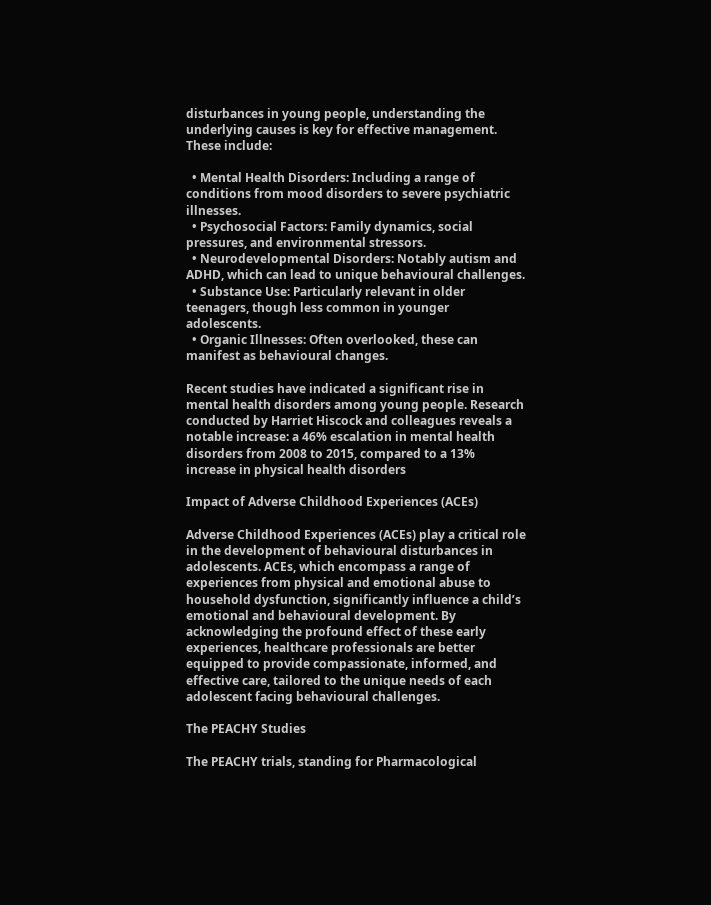disturbances in young people, understanding the underlying causes is key for effective management. These include:

  • Mental Health Disorders: Including a range of conditions from mood disorders to severe psychiatric illnesses.
  • Psychosocial Factors: Family dynamics, social pressures, and environmental stressors.
  • Neurodevelopmental Disorders: Notably autism and ADHD, which can lead to unique behavioural challenges.
  • Substance Use: Particularly relevant in older teenagers, though less common in younger adolescents.
  • Organic Illnesses: Often overlooked, these can manifest as behavioural changes.

Recent studies have indicated a significant rise in mental health disorders among young people. Research conducted by Harriet Hiscock and colleagues reveals a notable increase: a 46% escalation in mental health disorders from 2008 to 2015, compared to a 13% increase in physical health disorders

Impact of Adverse Childhood Experiences (ACEs)

Adverse Childhood Experiences (ACEs) play a critical role in the development of behavioural disturbances in adolescents. ACEs, which encompass a range of experiences from physical and emotional abuse to household dysfunction, significantly influence a child’s emotional and behavioural development. By acknowledging the profound effect of these early experiences, healthcare professionals are better equipped to provide compassionate, informed, and effective care, tailored to the unique needs of each adolescent facing behavioural challenges.

The PEACHY Studies

The PEACHY trials, standing for Pharmacological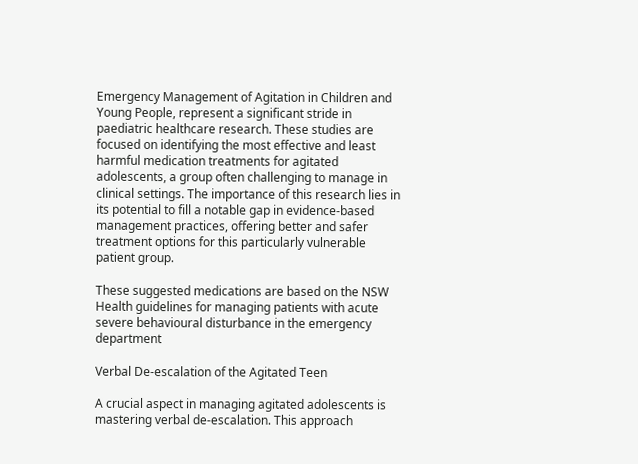Emergency Management of Agitation in Children and Young People, represent a significant stride in paediatric healthcare research. These studies are focused on identifying the most effective and least harmful medication treatments for agitated adolescents, a group often challenging to manage in clinical settings. The importance of this research lies in its potential to fill a notable gap in evidence-based management practices, offering better and safer treatment options for this particularly vulnerable patient group.

These suggested medications are based on the NSW Health guidelines for managing patients with acute severe behavioural disturbance in the emergency department

Verbal De-escalation of the Agitated Teen

A crucial aspect in managing agitated adolescents is mastering verbal de-escalation. This approach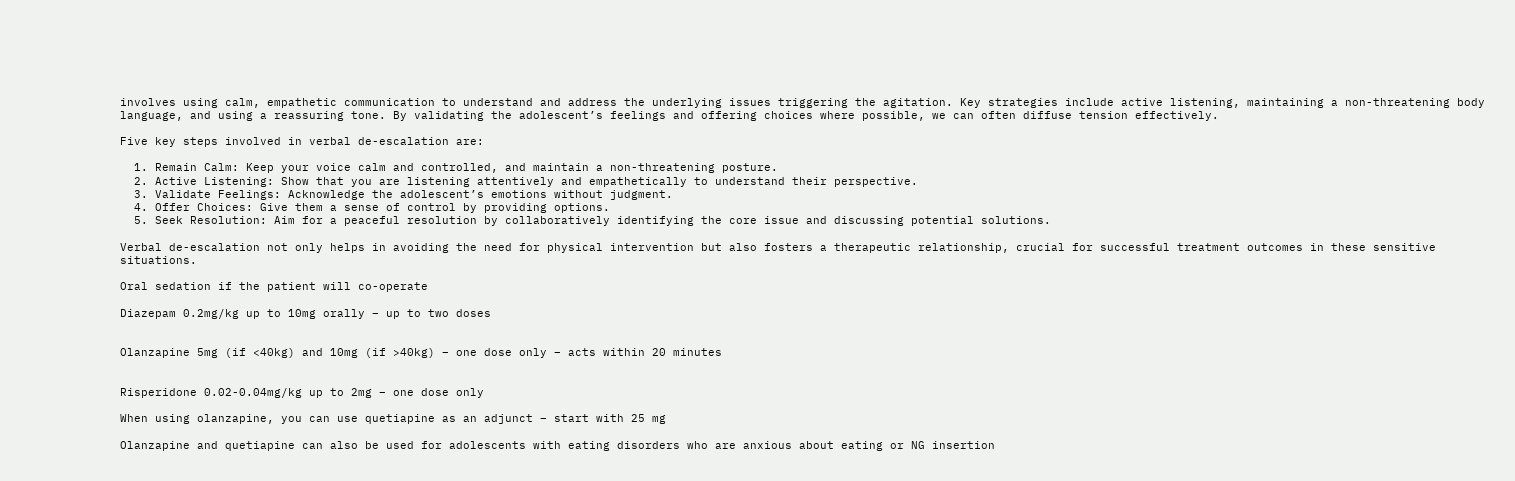involves using calm, empathetic communication to understand and address the underlying issues triggering the agitation. Key strategies include active listening, maintaining a non-threatening body language, and using a reassuring tone. By validating the adolescent’s feelings and offering choices where possible, we can often diffuse tension effectively.

Five key steps involved in verbal de-escalation are:

  1. Remain Calm: Keep your voice calm and controlled, and maintain a non-threatening posture.
  2. Active Listening: Show that you are listening attentively and empathetically to understand their perspective.
  3. Validate Feelings: Acknowledge the adolescent’s emotions without judgment.
  4. Offer Choices: Give them a sense of control by providing options.
  5. Seek Resolution: Aim for a peaceful resolution by collaboratively identifying the core issue and discussing potential solutions.

Verbal de-escalation not only helps in avoiding the need for physical intervention but also fosters a therapeutic relationship, crucial for successful treatment outcomes in these sensitive situations.

Oral sedation if the patient will co-operate

Diazepam 0.2mg/kg up to 10mg orally – up to two doses


Olanzapine 5mg (if <40kg) and 10mg (if >40kg) – one dose only – acts within 20 minutes


Risperidone 0.02-0.04mg/kg up to 2mg – one dose only

When using olanzapine, you can use quetiapine as an adjunct – start with 25 mg

Olanzapine and quetiapine can also be used for adolescents with eating disorders who are anxious about eating or NG insertion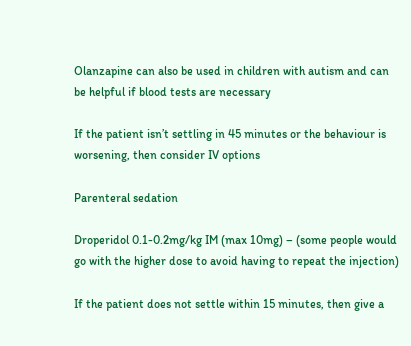Olanzapine can also be used in children with autism and can be helpful if blood tests are necessary

If the patient isn’t settling in 45 minutes or the behaviour is worsening, then consider IV options

Parenteral sedation

Droperidol 0.1-0.2mg/kg IM (max 10mg) – (some people would go with the higher dose to avoid having to repeat the injection)

If the patient does not settle within 15 minutes, then give a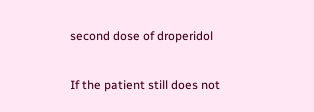second dose of droperidol

If the patient still does not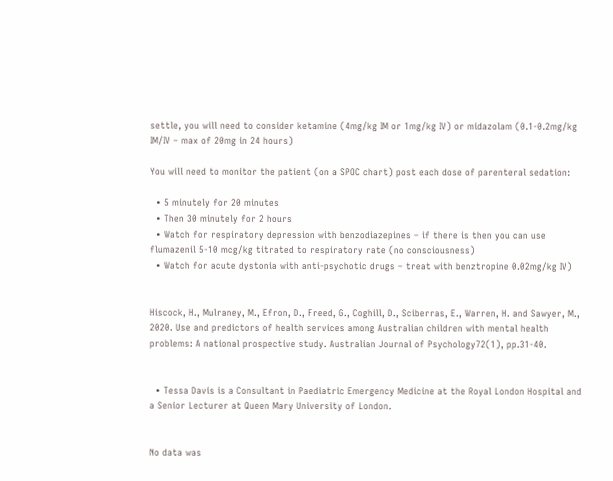settle, you will need to consider ketamine (4mg/kg IM or 1mg/kg IV) or midazolam (0.1-0.2mg/kg IM/IV – max of 20mg in 24 hours)

You will need to monitor the patient (on a SPOC chart) post each dose of parenteral sedation:

  • 5 minutely for 20 minutes
  • Then 30 minutely for 2 hours
  • Watch for respiratory depression with benzodiazepines – if there is then you can use flumazenil 5-10 mcg/kg titrated to respiratory rate (no consciousness)
  • Watch for acute dystonia with anti-psychotic drugs – treat with benztropine 0.02mg/kg IV)


Hiscock, H., Mulraney, M., Efron, D., Freed, G., Coghill, D., Sciberras, E., Warren, H. and Sawyer, M., 2020. Use and predictors of health services among Australian children with mental health problems: A national prospective study. Australian Journal of Psychology72(1), pp.31-40.


  • Tessa Davis is a Consultant in Paediatric Emergency Medicine at the Royal London Hospital and a Senior Lecturer at Queen Mary University of London.


No data was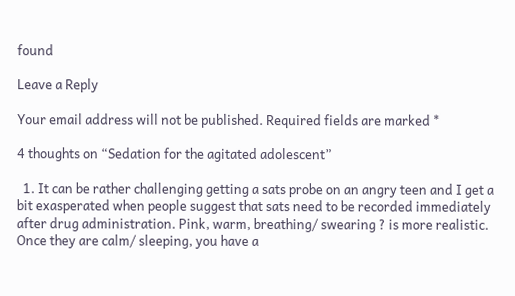found

Leave a Reply

Your email address will not be published. Required fields are marked *

4 thoughts on “Sedation for the agitated adolescent”

  1. It can be rather challenging getting a sats probe on an angry teen and I get a bit exasperated when people suggest that sats need to be recorded immediately after drug administration. Pink, warm, breathing/ swearing ? is more realistic. Once they are calm/ sleeping, you have a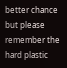better chance but please remember the hard plastic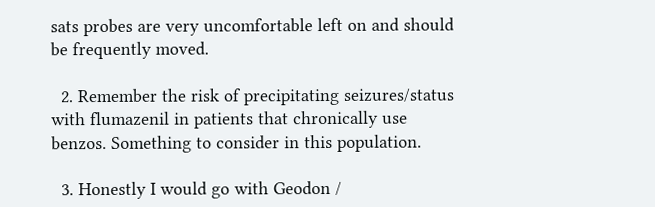sats probes are very uncomfortable left on and should be frequently moved.

  2. Remember the risk of precipitating seizures/status with flumazenil in patients that chronically use benzos. Something to consider in this population.

  3. Honestly I would go with Geodon /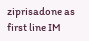ziprisadone as first line IM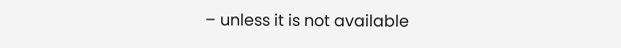– unless it is not available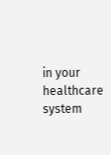in your healthcare system